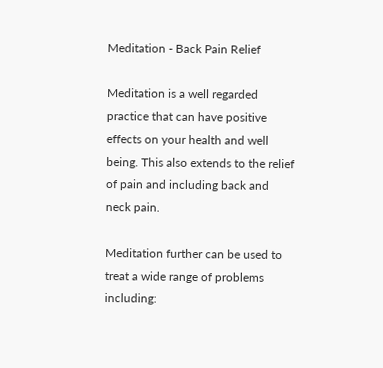Meditation - Back Pain Relief

Meditation is a well regarded practice that can have positive effects on your health and well being. This also extends to the relief of pain and including back and neck pain.

Meditation further can be used to treat a wide range of problems including: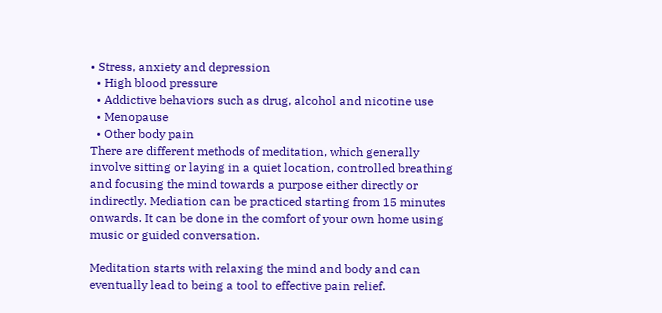• Stress, anxiety and depression
  • High blood pressure
  • Addictive behaviors such as drug, alcohol and nicotine use
  • Menopause
  • Other body pain
There are different methods of meditation, which generally involve sitting or laying in a quiet location, controlled breathing and focusing the mind towards a purpose either directly or indirectly. Mediation can be practiced starting from 15 minutes onwards. It can be done in the comfort of your own home using music or guided conversation.

Meditation starts with relaxing the mind and body and can eventually lead to being a tool to effective pain relief.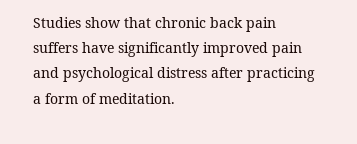Studies show that chronic back pain suffers have significantly improved pain and psychological distress after practicing a form of meditation.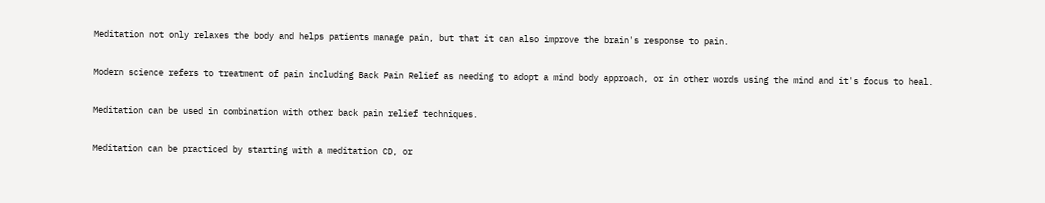Meditation not only relaxes the body and helps patients manage pain, but that it can also improve the brain's response to pain.

Modern science refers to treatment of pain including Back Pain Relief as needing to adopt a mind body approach, or in other words using the mind and it's focus to heal.

Meditation can be used in combination with other back pain relief techniques.

Meditation can be practiced by starting with a meditation CD, or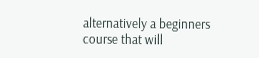alternatively a beginners course that will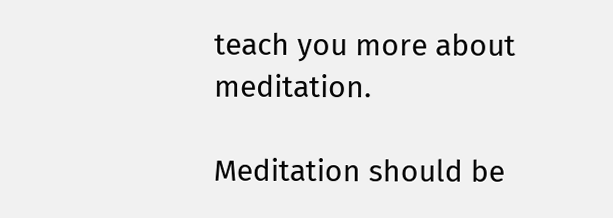teach you more about meditation.

Meditation should be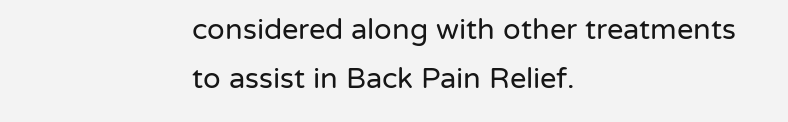considered along with other treatments to assist in Back Pain Relief.